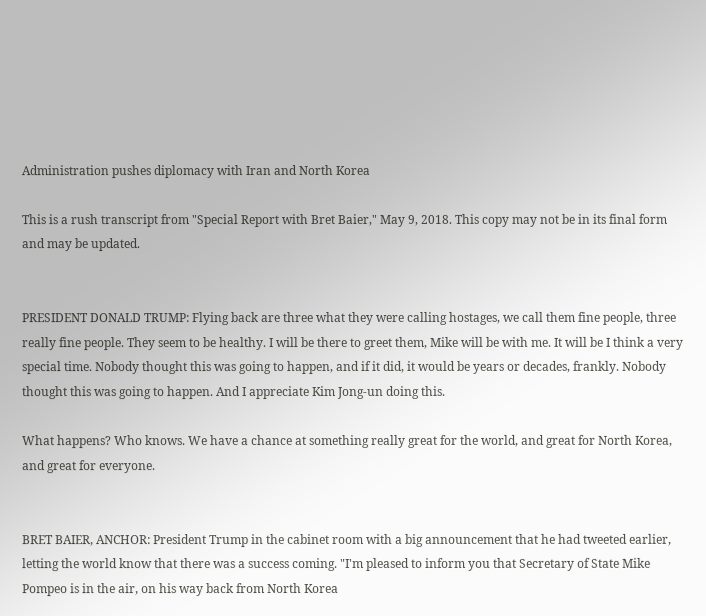Administration pushes diplomacy with Iran and North Korea

This is a rush transcript from "Special Report with Bret Baier," May 9, 2018. This copy may not be in its final form and may be updated.


PRESIDENT DONALD TRUMP: Flying back are three what they were calling hostages, we call them fine people, three really fine people. They seem to be healthy. I will be there to greet them, Mike will be with me. It will be I think a very special time. Nobody thought this was going to happen, and if it did, it would be years or decades, frankly. Nobody thought this was going to happen. And I appreciate Kim Jong-un doing this.

What happens? Who knows. We have a chance at something really great for the world, and great for North Korea, and great for everyone.


BRET BAIER, ANCHOR: President Trump in the cabinet room with a big announcement that he had tweeted earlier, letting the world know that there was a success coming. "I'm pleased to inform you that Secretary of State Mike Pompeo is in the air, on his way back from North Korea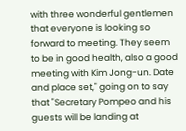with three wonderful gentlemen that everyone is looking so forward to meeting. They seem to be in good health, also a good meeting with Kim Jong-un. Date and place set," going on to say that "Secretary Pompeo and his guests will be landing at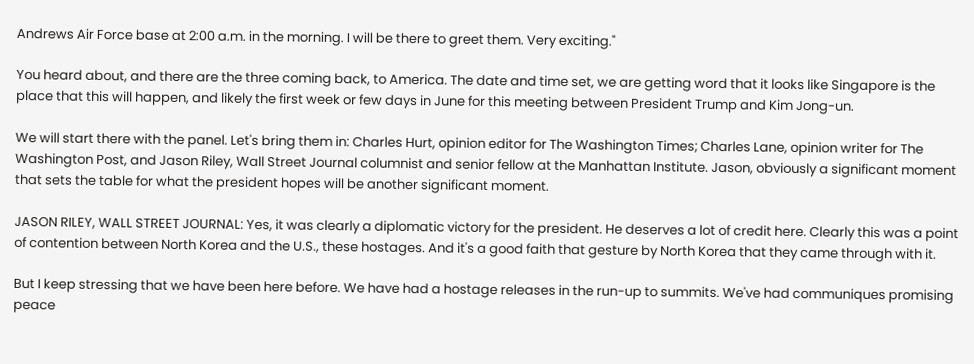Andrews Air Force base at 2:00 a.m. in the morning. I will be there to greet them. Very exciting."

You heard about, and there are the three coming back, to America. The date and time set, we are getting word that it looks like Singapore is the place that this will happen, and likely the first week or few days in June for this meeting between President Trump and Kim Jong-un.

We will start there with the panel. Let's bring them in: Charles Hurt, opinion editor for The Washington Times; Charles Lane, opinion writer for The Washington Post, and Jason Riley, Wall Street Journal columnist and senior fellow at the Manhattan Institute. Jason, obviously a significant moment that sets the table for what the president hopes will be another significant moment.

JASON RILEY, WALL STREET JOURNAL: Yes, it was clearly a diplomatic victory for the president. He deserves a lot of credit here. Clearly this was a point of contention between North Korea and the U.S., these hostages. And it's a good faith that gesture by North Korea that they came through with it.

But I keep stressing that we have been here before. We have had a hostage releases in the run-up to summits. We've had communiques promising peace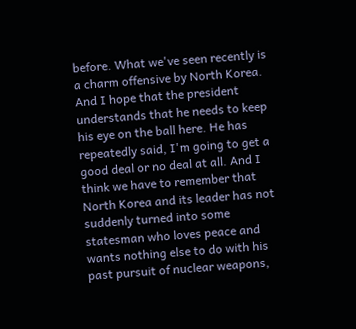before. What we've seen recently is a charm offensive by North Korea. And I hope that the president understands that he needs to keep his eye on the ball here. He has repeatedly said, I'm going to get a good deal or no deal at all. And I think we have to remember that North Korea and its leader has not suddenly turned into some statesman who loves peace and wants nothing else to do with his past pursuit of nuclear weapons,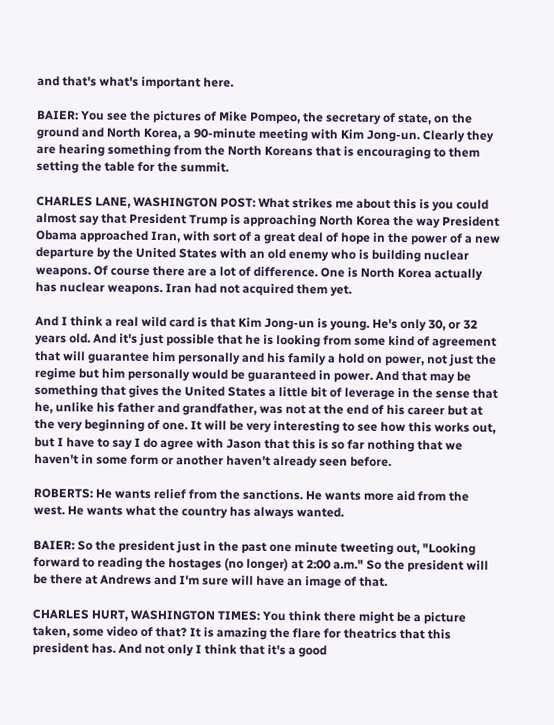and that's what's important here.

BAIER: You see the pictures of Mike Pompeo, the secretary of state, on the ground and North Korea, a 90-minute meeting with Kim Jong-un. Clearly they are hearing something from the North Koreans that is encouraging to them setting the table for the summit.

CHARLES LANE, WASHINGTON POST: What strikes me about this is you could almost say that President Trump is approaching North Korea the way President Obama approached Iran, with sort of a great deal of hope in the power of a new departure by the United States with an old enemy who is building nuclear weapons. Of course there are a lot of difference. One is North Korea actually has nuclear weapons. Iran had not acquired them yet.

And I think a real wild card is that Kim Jong-un is young. He's only 30, or 32 years old. And it's just possible that he is looking from some kind of agreement that will guarantee him personally and his family a hold on power, not just the regime but him personally would be guaranteed in power. And that may be something that gives the United States a little bit of leverage in the sense that he, unlike his father and grandfather, was not at the end of his career but at the very beginning of one. It will be very interesting to see how this works out, but I have to say I do agree with Jason that this is so far nothing that we haven't in some form or another haven't already seen before.

ROBERTS: He wants relief from the sanctions. He wants more aid from the west. He wants what the country has always wanted.

BAIER: So the president just in the past one minute tweeting out, "Looking forward to reading the hostages (no longer) at 2:00 a.m." So the president will be there at Andrews and I'm sure will have an image of that.

CHARLES HURT, WASHINGTON TIMES: You think there might be a picture taken, some video of that? It is amazing the flare for theatrics that this president has. And not only I think that it's a good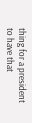thing for a president to have that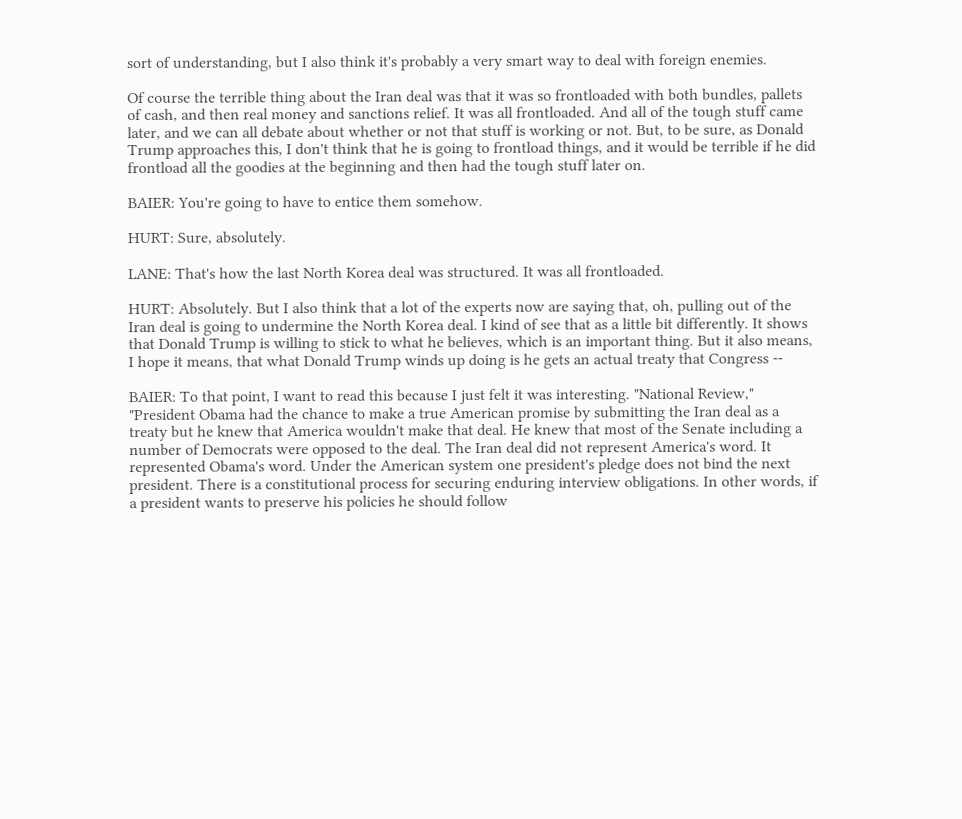sort of understanding, but I also think it's probably a very smart way to deal with foreign enemies.

Of course the terrible thing about the Iran deal was that it was so frontloaded with both bundles, pallets of cash, and then real money and sanctions relief. It was all frontloaded. And all of the tough stuff came later, and we can all debate about whether or not that stuff is working or not. But, to be sure, as Donald Trump approaches this, I don't think that he is going to frontload things, and it would be terrible if he did frontload all the goodies at the beginning and then had the tough stuff later on.

BAIER: You're going to have to entice them somehow.

HURT: Sure, absolutely.

LANE: That's how the last North Korea deal was structured. It was all frontloaded.

HURT: Absolutely. But I also think that a lot of the experts now are saying that, oh, pulling out of the Iran deal is going to undermine the North Korea deal. I kind of see that as a little bit differently. It shows that Donald Trump is willing to stick to what he believes, which is an important thing. But it also means, I hope it means, that what Donald Trump winds up doing is he gets an actual treaty that Congress --

BAIER: To that point, I want to read this because I just felt it was interesting. "National Review," "President Obama had the chance to make a true American promise by submitting the Iran deal as a treaty but he knew that America wouldn't make that deal. He knew that most of the Senate including a number of Democrats were opposed to the deal. The Iran deal did not represent America's word. It represented Obama's word. Under the American system one president's pledge does not bind the next president. There is a constitutional process for securing enduring interview obligations. In other words, if a president wants to preserve his policies he should follow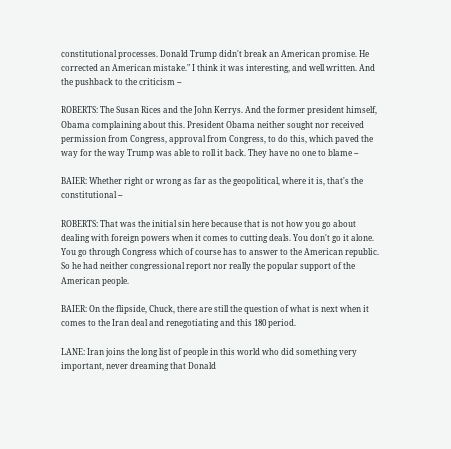constitutional processes. Donald Trump didn't break an American promise. He corrected an American mistake." I think it was interesting, and well written. And the pushback to the criticism --

ROBERTS: The Susan Rices and the John Kerrys. And the former president himself, Obama complaining about this. President Obama neither sought nor received permission from Congress, approval from Congress, to do this, which paved the way for the way Trump was able to roll it back. They have no one to blame --

BAIER: Whether right or wrong as far as the geopolitical, where it is, that's the constitutional --

ROBERTS: That was the initial sin here because that is not how you go about dealing with foreign powers when it comes to cutting deals. You don't go it alone. You go through Congress which of course has to answer to the American republic. So he had neither congressional report nor really the popular support of the American people.

BAIER: On the flipside, Chuck, there are still the question of what is next when it comes to the Iran deal and renegotiating and this 180 period.

LANE: Iran joins the long list of people in this world who did something very important, never dreaming that Donald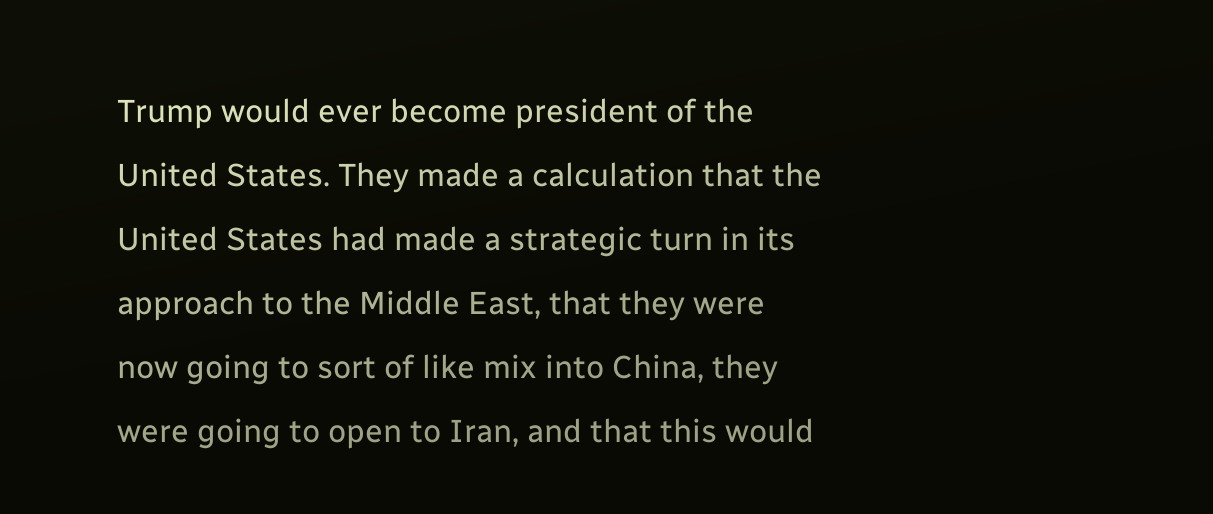Trump would ever become president of the United States. They made a calculation that the United States had made a strategic turn in its approach to the Middle East, that they were now going to sort of like mix into China, they were going to open to Iran, and that this would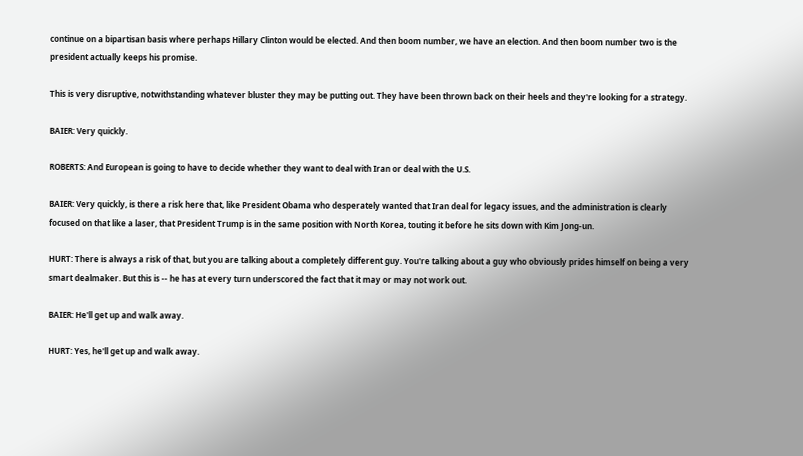continue on a bipartisan basis where perhaps Hillary Clinton would be elected. And then boom number, we have an election. And then boom number two is the president actually keeps his promise.

This is very disruptive, notwithstanding whatever bluster they may be putting out. They have been thrown back on their heels and they're looking for a strategy.

BAIER: Very quickly.

ROBERTS: And European is going to have to decide whether they want to deal with Iran or deal with the U.S.

BAIER: Very quickly, is there a risk here that, like President Obama who desperately wanted that Iran deal for legacy issues, and the administration is clearly focused on that like a laser, that President Trump is in the same position with North Korea, touting it before he sits down with Kim Jong-un.

HURT: There is always a risk of that, but you are talking about a completely different guy. You're talking about a guy who obviously prides himself on being a very smart dealmaker. But this is -- he has at every turn underscored the fact that it may or may not work out.

BAIER: He'll get up and walk away.

HURT: Yes, he'll get up and walk away.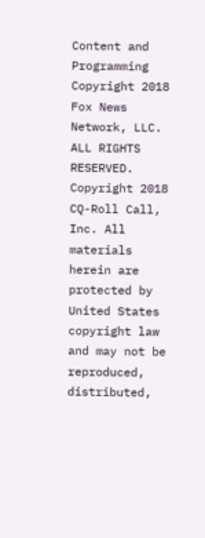Content and Programming Copyright 2018 Fox News Network, LLC. ALL RIGHTS RESERVED. Copyright 2018 CQ-Roll Call, Inc. All materials herein are protected by United States copyright law and may not be reproduced, distributed,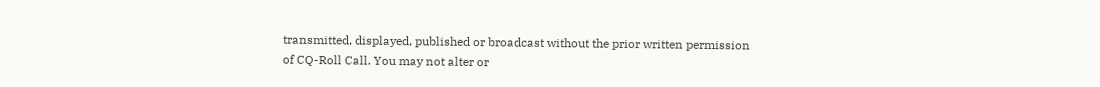transmitted, displayed, published or broadcast without the prior written permission of CQ-Roll Call. You may not alter or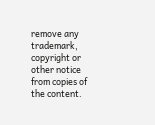remove any trademark, copyright or other notice from copies of the content.